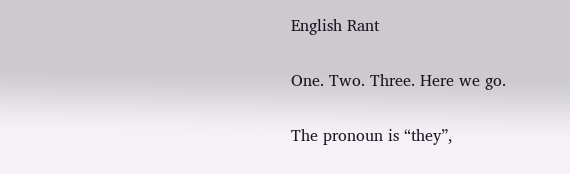English Rant

One. Two. Three. Here we go.

The pronoun is “they”,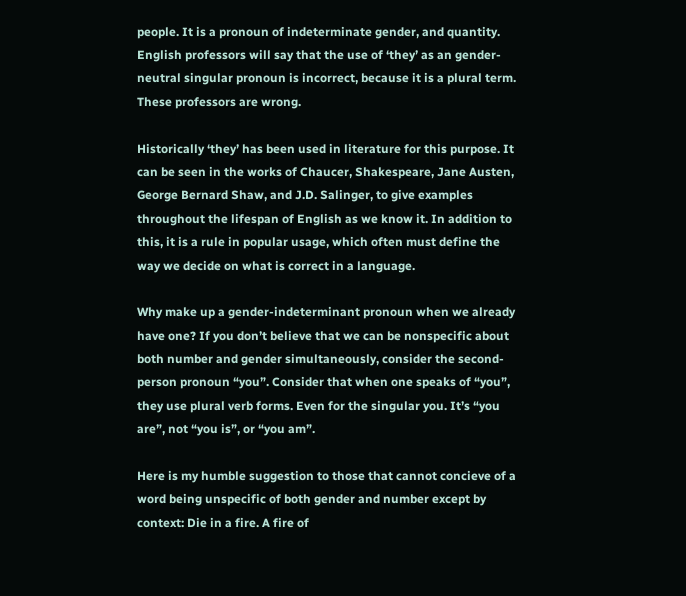people. It is a pronoun of indeterminate gender, and quantity. English professors will say that the use of ‘they’ as an gender-neutral singular pronoun is incorrect, because it is a plural term. These professors are wrong.

Historically ‘they’ has been used in literature for this purpose. It can be seen in the works of Chaucer, Shakespeare, Jane Austen, George Bernard Shaw, and J.D. Salinger, to give examples throughout the lifespan of English as we know it. In addition to this, it is a rule in popular usage, which often must define the way we decide on what is correct in a language.

Why make up a gender-indeterminant pronoun when we already have one? If you don’t believe that we can be nonspecific about both number and gender simultaneously, consider the second-person pronoun “you”. Consider that when one speaks of “you”, they use plural verb forms. Even for the singular you. It’s “you are”, not “you is”, or “you am”.

Here is my humble suggestion to those that cannot concieve of a word being unspecific of both gender and number except by context: Die in a fire. A fire of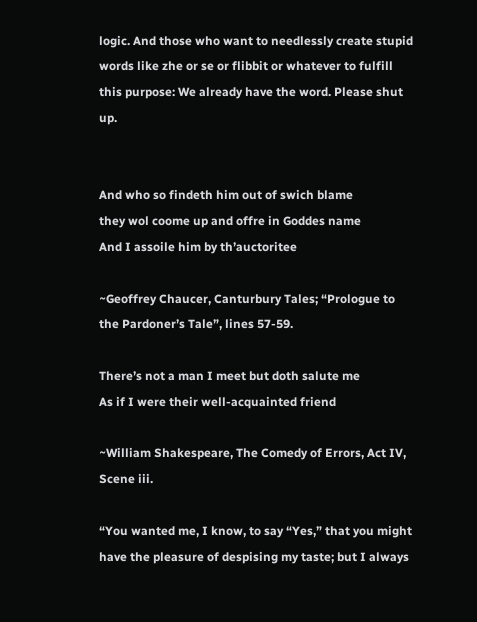logic. And those who want to needlessly create stupid words like zhe or se or flibbit or whatever to fulfill this purpose: We already have the word. Please shut up.


And who so findeth him out of swich blame
they wol coome up and offre in Goddes name
And I assoile him by th’auctoritee

~Geoffrey Chaucer, Canturbury Tales; “Prologue to the Pardoner’s Tale”, lines 57-59.

There’s not a man I meet but doth salute me
As if I were their well-acquainted friend

~William Shakespeare, The Comedy of Errors, Act IV, Scene iii.

“You wanted me, I know, to say “Yes,” that you might have the pleasure of despising my taste; but I always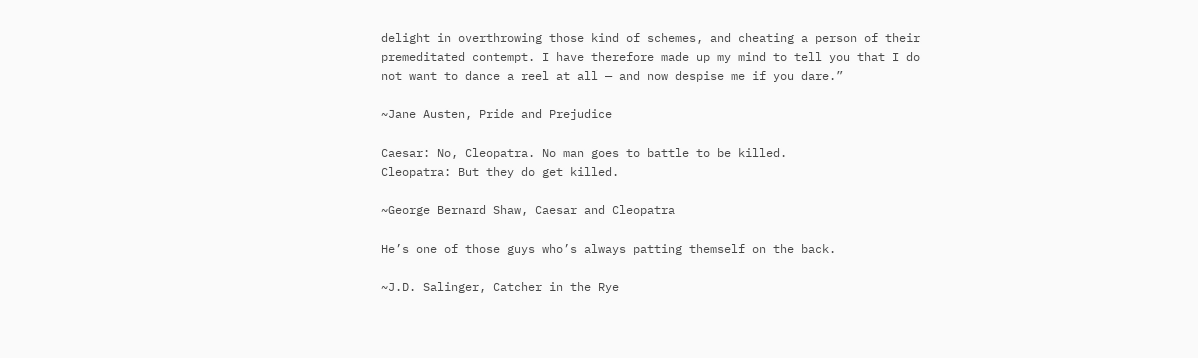delight in overthrowing those kind of schemes, and cheating a person of their premeditated contempt. I have therefore made up my mind to tell you that I do not want to dance a reel at all — and now despise me if you dare.”

~Jane Austen, Pride and Prejudice

Caesar: No, Cleopatra. No man goes to battle to be killed.
Cleopatra: But they do get killed.

~George Bernard Shaw, Caesar and Cleopatra

He’s one of those guys who’s always patting themself on the back.

~J.D. Salinger, Catcher in the Rye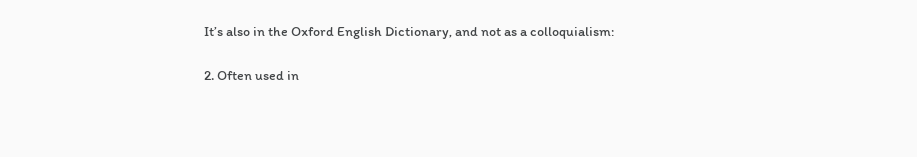It’s also in the Oxford English Dictionary, and not as a colloquialism:

2. Often used in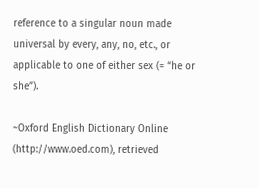reference to a singular noun made universal by every, any, no, etc., or applicable to one of either sex (= “he or she”).

~Oxford English Dictionary Online (http://www.oed.com), retrieved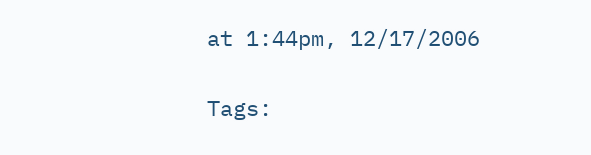at 1:44pm, 12/17/2006

Tags: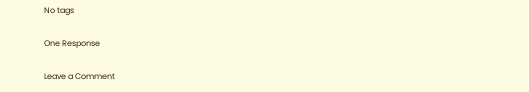No tags

One Response

Leave a Comment